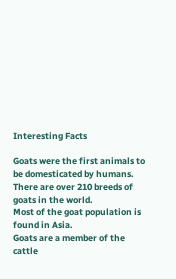Interesting Facts

Goats were the first animals to be domesticated by humans.
There are over 210 breeds of goats in the world.
Most of the goat population is found in Asia.
Goats are a member of the cattle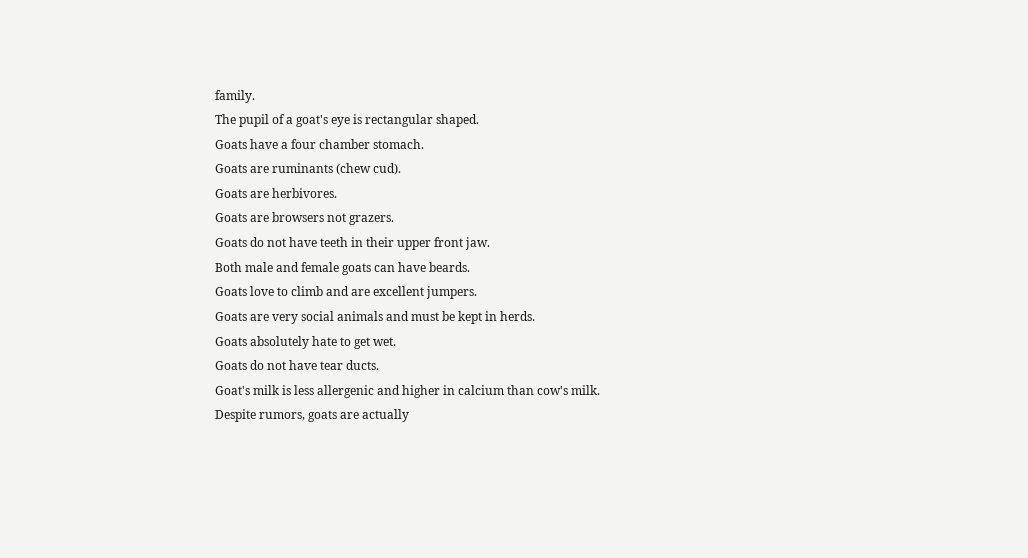family.
The pupil of a goat's eye is rectangular shaped.
Goats have a four chamber stomach.
Goats are ruminants (chew cud).
Goats are herbivores.
Goats are browsers not grazers.
Goats do not have teeth in their upper front jaw.
Both male and female goats can have beards.
Goats love to climb and are excellent jumpers.
Goats are very social animals and must be kept in herds.
Goats absolutely hate to get wet.
Goats do not have tear ducts.
Goat's milk is less allergenic and higher in calcium than cow's milk.
Despite rumors, goats are actually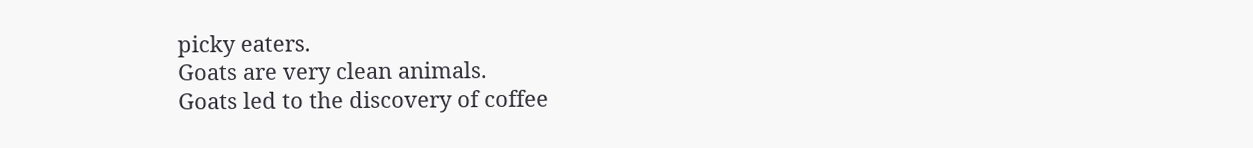picky eaters.
Goats are very clean animals.
Goats led to the discovery of coffee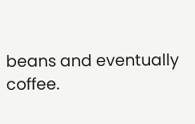beans and eventually coffee.